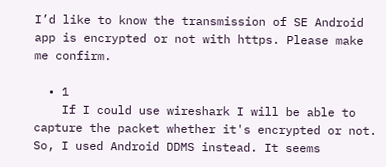I’d like to know the transmission of SE Android app is encrypted or not with https. Please make me confirm.

  • 1
    If I could use wireshark I will be able to capture the packet whether it's encrypted or not. So, I used Android DDMS instead. It seems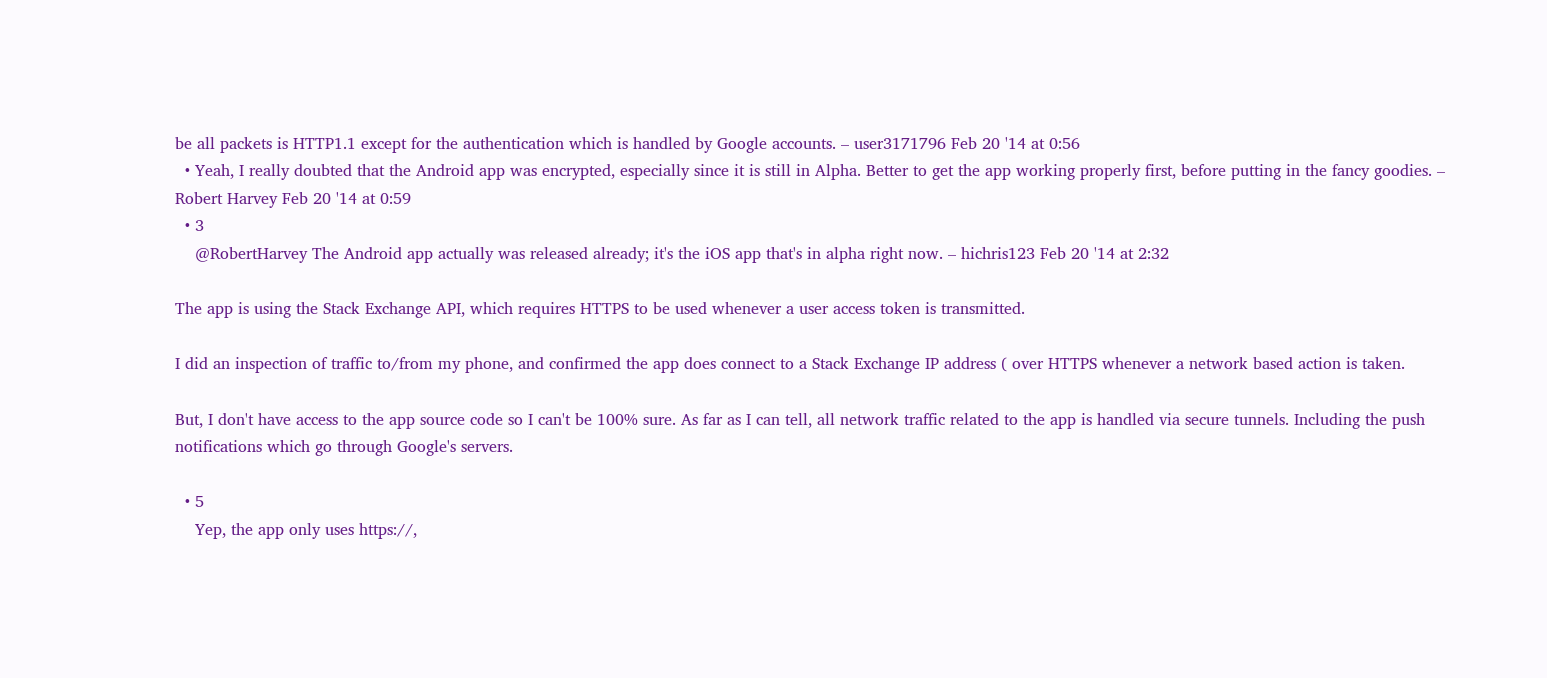be all packets is HTTP1.1 except for the authentication which is handled by Google accounts. – user3171796 Feb 20 '14 at 0:56
  • Yeah, I really doubted that the Android app was encrypted, especially since it is still in Alpha. Better to get the app working properly first, before putting in the fancy goodies. – Robert Harvey Feb 20 '14 at 0:59
  • 3
    @RobertHarvey The Android app actually was released already; it's the iOS app that's in alpha right now. – hichris123 Feb 20 '14 at 2:32

The app is using the Stack Exchange API, which requires HTTPS to be used whenever a user access token is transmitted.

I did an inspection of traffic to/from my phone, and confirmed the app does connect to a Stack Exchange IP address ( over HTTPS whenever a network based action is taken.

But, I don't have access to the app source code so I can't be 100% sure. As far as I can tell, all network traffic related to the app is handled via secure tunnels. Including the push notifications which go through Google's servers.

  • 5
    Yep, the app only uses https://,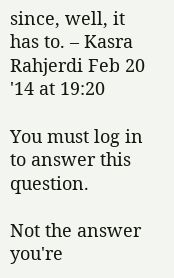since, well, it has to. – Kasra Rahjerdi Feb 20 '14 at 19:20

You must log in to answer this question.

Not the answer you're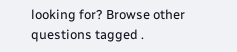looking for? Browse other questions tagged .